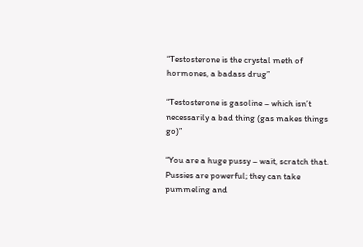“Testosterone is the crystal meth of hormones, a badass drug”

“Testosterone is gasoline – which isn’t necessarily a bad thing (gas makes things go)”

“You are a huge pussy – wait, scratch that. Pussies are powerful; they can take pummeling and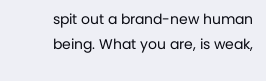spit out a brand-new human being. What you are, is weak,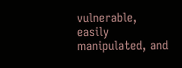vulnerable, easily manipulated, and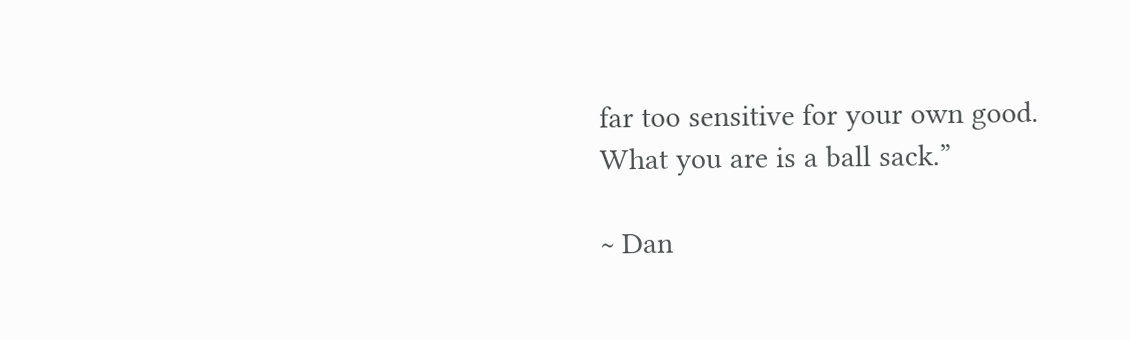far too sensitive for your own good.
What you are is a ball sack.”

~ Dan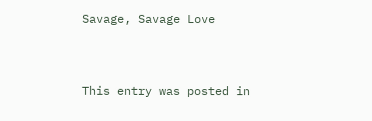Savage, Savage Love


This entry was posted in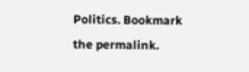Politics. Bookmark the permalink.